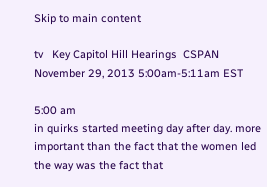Skip to main content

tv   Key Capitol Hill Hearings  CSPAN  November 29, 2013 5:00am-5:11am EST

5:00 am
in quirks started meeting day after day. more important than the fact that the women led the way was the fact that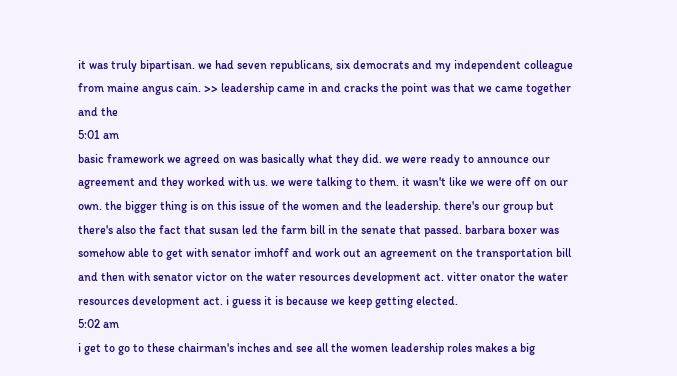it was truly bipartisan. we had seven republicans, six democrats and my independent colleague from maine angus cain. >> leadership came in and cracks the point was that we came together and the
5:01 am
basic framework we agreed on was basically what they did. we were ready to announce our agreement and they worked with us. we were talking to them. it wasn't like we were off on our own. the bigger thing is on this issue of the women and the leadership. there's our group but there's also the fact that susan led the farm bill in the senate that passed. barbara boxer was somehow able to get with senator imhoff and work out an agreement on the transportation bill and then with senator victor on the water resources development act. vitter onator the water resources development act. i guess it is because we keep getting elected.
5:02 am
i get to go to these chairman's inches and see all the women leadership roles makes a big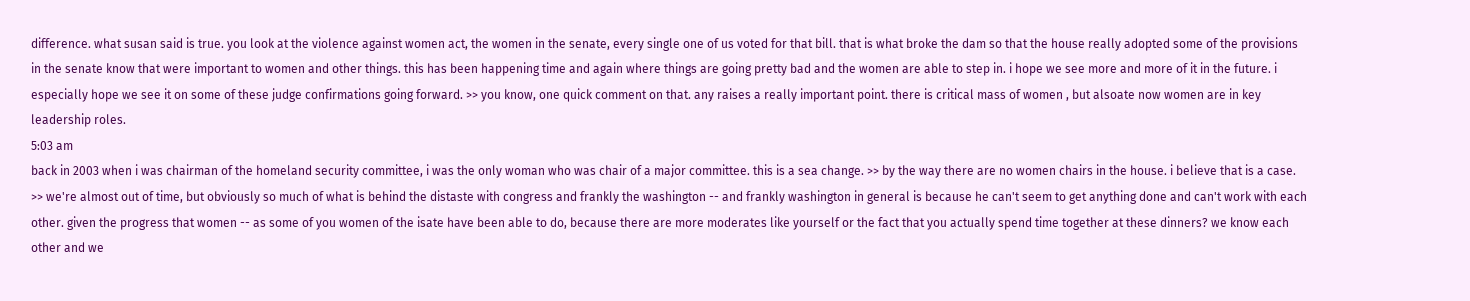difference. what susan said is true. you look at the violence against women act, the women in the senate, every single one of us voted for that bill. that is what broke the dam so that the house really adopted some of the provisions in the senate know that were important to women and other things. this has been happening time and again where things are going pretty bad and the women are able to step in. i hope we see more and more of it in the future. i especially hope we see it on some of these judge confirmations going forward. >> you know, one quick comment on that. any raises a really important point. there is critical mass of women , but alsoate now women are in key leadership roles.
5:03 am
back in 2003 when i was chairman of the homeland security committee, i was the only woman who was chair of a major committee. this is a sea change. >> by the way there are no women chairs in the house. i believe that is a case. >> we're almost out of time, but obviously so much of what is behind the distaste with congress and frankly the washington -- and frankly washington in general is because he can't seem to get anything done and can't work with each other. given the progress that women -- as some of you women of the isate have been able to do, because there are more moderates like yourself or the fact that you actually spend time together at these dinners? we know each other and we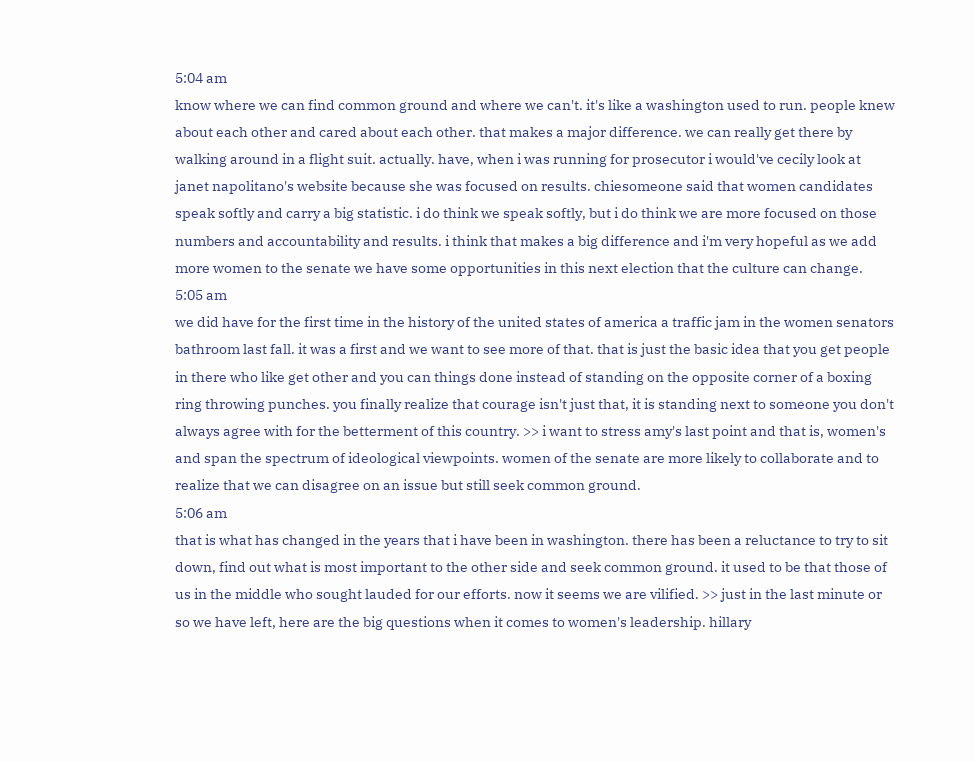5:04 am
know where we can find common ground and where we can't. it's like a washington used to run. people knew about each other and cared about each other. that makes a major difference. we can really get there by walking around in a flight suit. actually. have, when i was running for prosecutor i would've cecily look at janet napolitano's website because she was focused on results. chiesomeone said that women candidates speak softly and carry a big statistic. i do think we speak softly, but i do think we are more focused on those numbers and accountability and results. i think that makes a big difference and i'm very hopeful as we add more women to the senate we have some opportunities in this next election that the culture can change.
5:05 am
we did have for the first time in the history of the united states of america a traffic jam in the women senators bathroom last fall. it was a first and we want to see more of that. that is just the basic idea that you get people in there who like get other and you can things done instead of standing on the opposite corner of a boxing ring throwing punches. you finally realize that courage isn't just that, it is standing next to someone you don't always agree with for the betterment of this country. >> i want to stress amy's last point and that is, women's and span the spectrum of ideological viewpoints. women of the senate are more likely to collaborate and to realize that we can disagree on an issue but still seek common ground.
5:06 am
that is what has changed in the years that i have been in washington. there has been a reluctance to try to sit down, find out what is most important to the other side and seek common ground. it used to be that those of us in the middle who sought lauded for our efforts. now it seems we are vilified. >> just in the last minute or so we have left, here are the big questions when it comes to women's leadership. hillary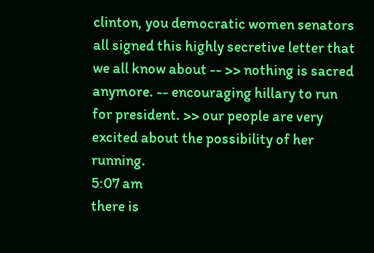clinton, you democratic women senators all signed this highly secretive letter that we all know about -- >> nothing is sacred anymore. -- encouraging hillary to run for president. >> our people are very excited about the possibility of her running.
5:07 am
there is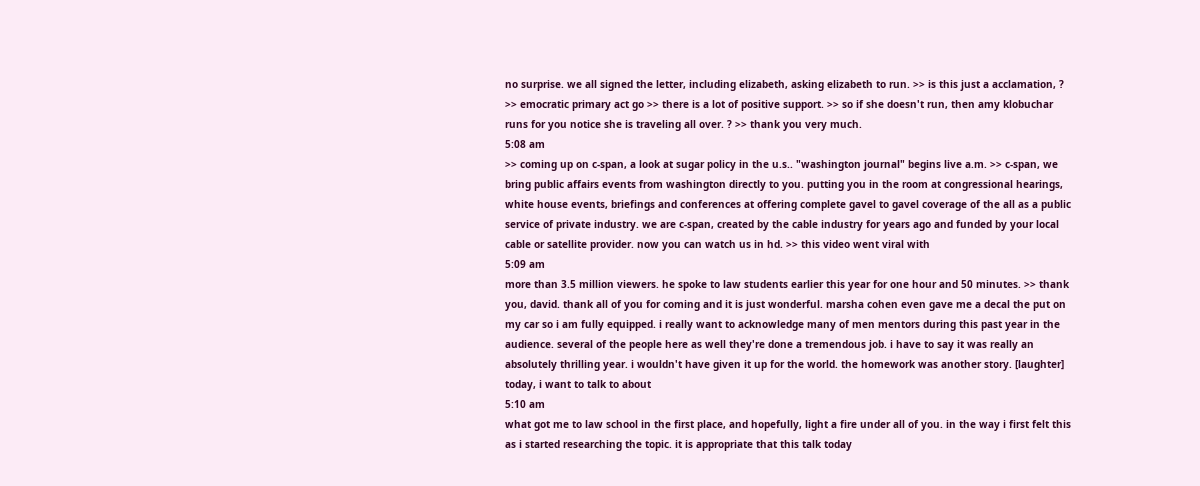no surprise. we all signed the letter, including elizabeth, asking elizabeth to run. >> is this just a acclamation, ? >> emocratic primary act go >> there is a lot of positive support. >> so if she doesn't run, then amy klobuchar runs for you notice she is traveling all over. ? >> thank you very much.
5:08 am
>> coming up on c-span, a look at sugar policy in the u.s.. "washington journal" begins live a.m. >> c-span, we bring public affairs events from washington directly to you. putting you in the room at congressional hearings, white house events, briefings and conferences at offering complete gavel to gavel coverage of the all as a public service of private industry. we are c-span, created by the cable industry for years ago and funded by your local cable or satellite provider. now you can watch us in hd. >> this video went viral with
5:09 am
more than 3.5 million viewers. he spoke to law students earlier this year for one hour and 50 minutes. >> thank you, david. thank all of you for coming and it is just wonderful. marsha cohen even gave me a decal the put on my car so i am fully equipped. i really want to acknowledge many of men mentors during this past year in the audience. several of the people here as well they're done a tremendous job. i have to say it was really an absolutely thrilling year. i wouldn't have given it up for the world. the homework was another story. [laughter] today, i want to talk to about
5:10 am
what got me to law school in the first place, and hopefully, light a fire under all of you. in the way i first felt this as i started researching the topic. it is appropriate that this talk today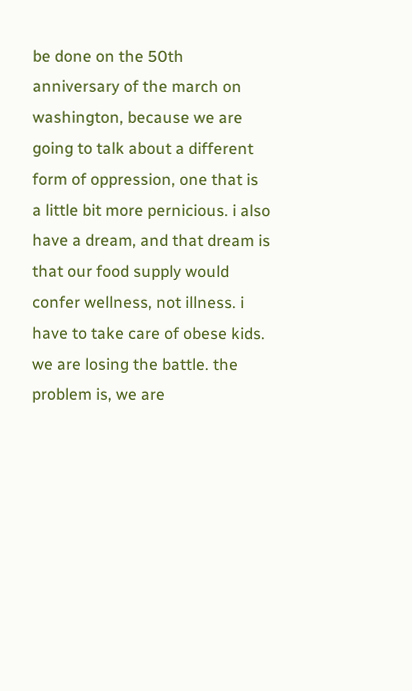be done on the 50th anniversary of the march on washington, because we are going to talk about a different form of oppression, one that is a little bit more pernicious. i also have a dream, and that dream is that our food supply would confer wellness, not illness. i have to take care of obese kids. we are losing the battle. the problem is, we are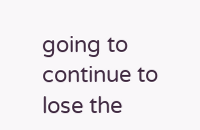going to continue to lose the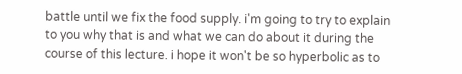battle until we fix the food supply. i'm going to try to explain to you why that is and what we can do about it during the course of this lecture. i hope it won't be so hyperbolic as to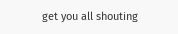get you all shouting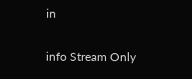in


info Stream Only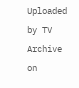Uploaded by TV Archive on